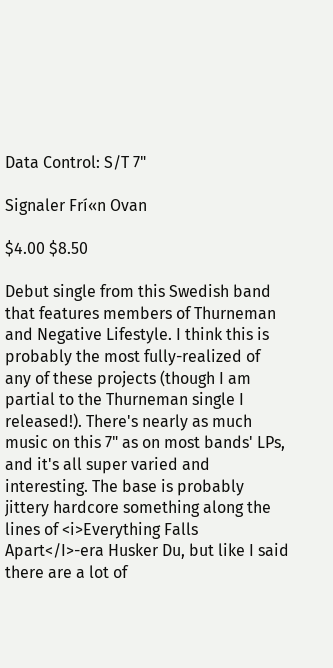Data Control: S/T 7"

Signaler Frí«n Ovan

$4.00 $8.50

Debut single from this Swedish band that features members of Thurneman and Negative Lifestyle. I think this is probably the most fully-realized of any of these projects (though I am partial to the Thurneman single I released!). There's nearly as much music on this 7" as on most bands' LPs, and it's all super varied and interesting. The base is probably jittery hardcore something along the lines of <i>Everything Falls Apart</I>-era Husker Du, but like I said there are a lot of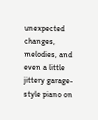unexpected changes, melodies, and even a little jittery garage-style piano on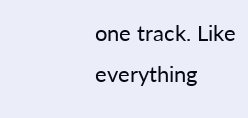one track. Like everything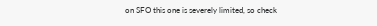on SFO this one is severely limited, so check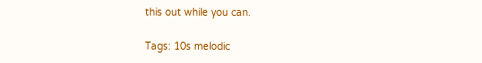this out while you can.

Tags: 10s melodic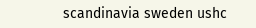scandinavia sweden ushc